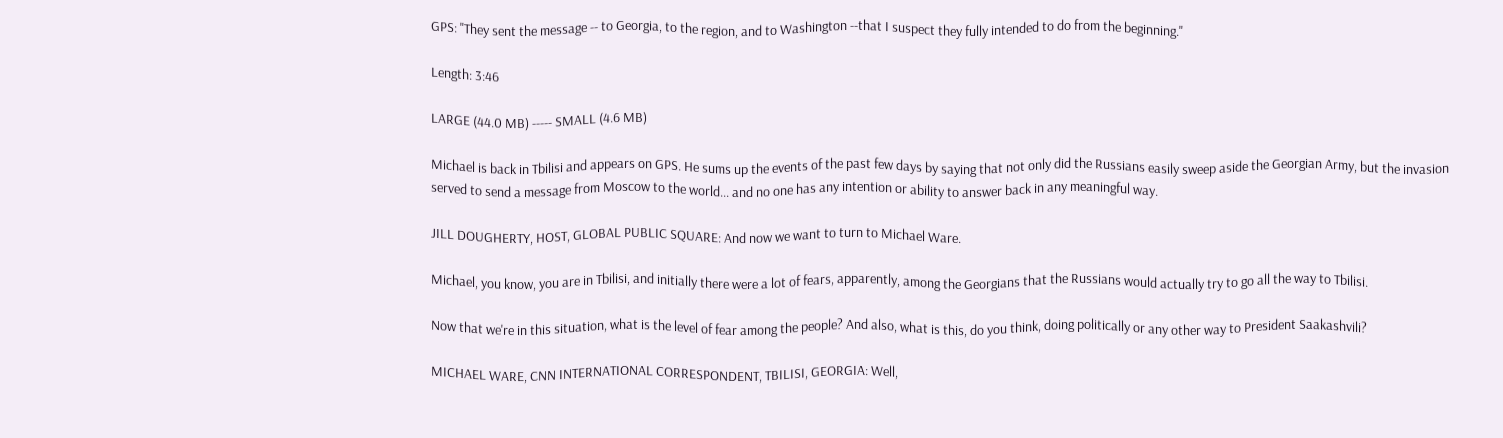GPS: "They sent the message -- to Georgia, to the region, and to Washington --that I suspect they fully intended to do from the beginning."

Length: 3:46

LARGE (44.0 MB) ----- SMALL (4.6 MB)

Michael is back in Tbilisi and appears on GPS. He sums up the events of the past few days by saying that not only did the Russians easily sweep aside the Georgian Army, but the invasion served to send a message from Moscow to the world... and no one has any intention or ability to answer back in any meaningful way.

JILL DOUGHERTY, HOST, GLOBAL PUBLIC SQUARE: And now we want to turn to Michael Ware.

Michael, you know, you are in Tbilisi, and initially there were a lot of fears, apparently, among the Georgians that the Russians would actually try to go all the way to Tbilisi.

Now that we're in this situation, what is the level of fear among the people? And also, what is this, do you think, doing politically or any other way to President Saakashvili?

MICHAEL WARE, CNN INTERNATIONAL CORRESPONDENT, TBILISI, GEORGIA: Well,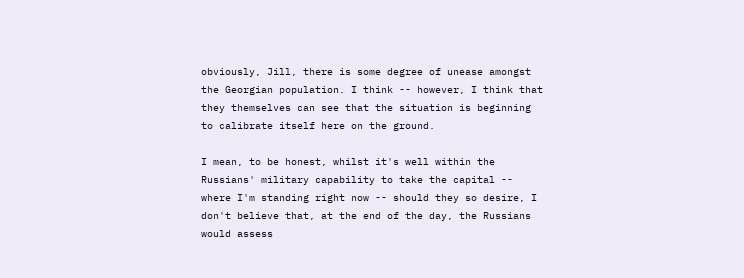obviously, Jill, there is some degree of unease amongst the Georgian population. I think -- however, I think that they themselves can see that the situation is beginning to calibrate itself here on the ground.

I mean, to be honest, whilst it's well within the Russians' military capability to take the capital -- where I'm standing right now -- should they so desire, I don't believe that, at the end of the day, the Russians would assess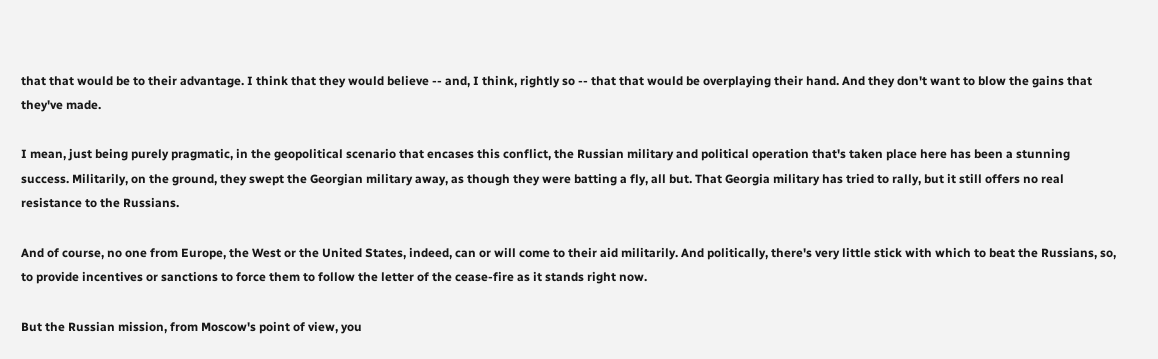that that would be to their advantage. I think that they would believe -- and, I think, rightly so -- that that would be overplaying their hand. And they don't want to blow the gains that they've made.

I mean, just being purely pragmatic, in the geopolitical scenario that encases this conflict, the Russian military and political operation that's taken place here has been a stunning success. Militarily, on the ground, they swept the Georgian military away, as though they were batting a fly, all but. That Georgia military has tried to rally, but it still offers no real resistance to the Russians.

And of course, no one from Europe, the West or the United States, indeed, can or will come to their aid militarily. And politically, there's very little stick with which to beat the Russians, so, to provide incentives or sanctions to force them to follow the letter of the cease-fire as it stands right now.

But the Russian mission, from Moscow's point of view, you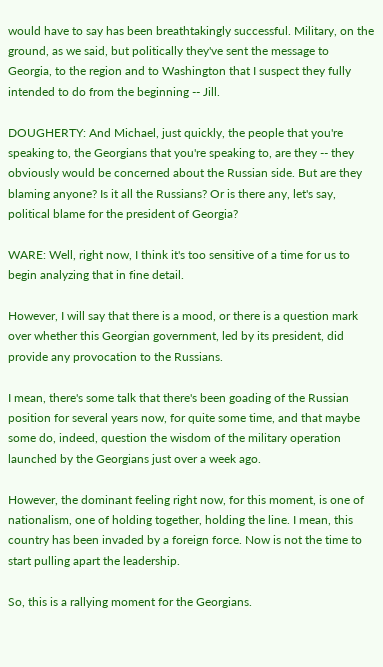would have to say has been breathtakingly successful. Military, on the ground, as we said, but politically they've sent the message to Georgia, to the region and to Washington that I suspect they fully intended to do from the beginning -- Jill.

DOUGHERTY: And Michael, just quickly, the people that you're speaking to, the Georgians that you're speaking to, are they -- they obviously would be concerned about the Russian side. But are they blaming anyone? Is it all the Russians? Or is there any, let's say, political blame for the president of Georgia?

WARE: Well, right now, I think it's too sensitive of a time for us to begin analyzing that in fine detail.

However, I will say that there is a mood, or there is a question mark over whether this Georgian government, led by its president, did provide any provocation to the Russians.

I mean, there's some talk that there's been goading of the Russian position for several years now, for quite some time, and that maybe some do, indeed, question the wisdom of the military operation launched by the Georgians just over a week ago.

However, the dominant feeling right now, for this moment, is one of nationalism, one of holding together, holding the line. I mean, this country has been invaded by a foreign force. Now is not the time to start pulling apart the leadership.

So, this is a rallying moment for the Georgians.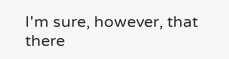I'm sure, however, that there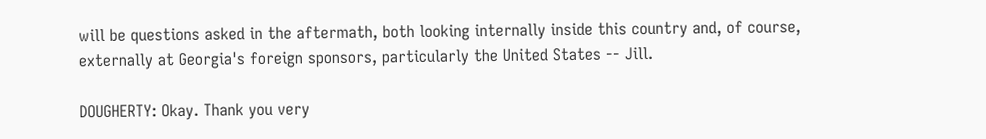will be questions asked in the aftermath, both looking internally inside this country and, of course, externally at Georgia's foreign sponsors, particularly the United States -- Jill.

DOUGHERTY: Okay. Thank you very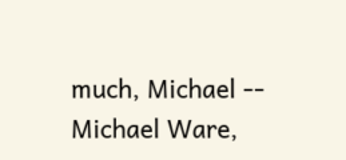much, Michael -- Michael Ware,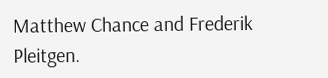Matthew Chance and Frederik Pleitgen.